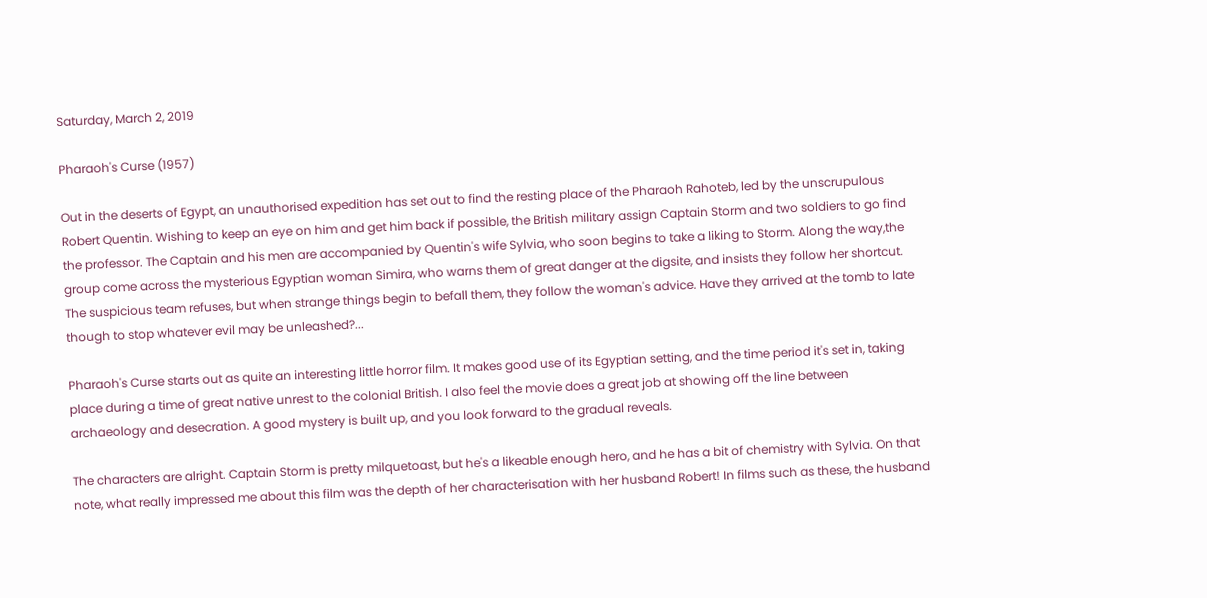Saturday, March 2, 2019

Pharaoh's Curse (1957)

Out in the deserts of Egypt, an unauthorised expedition has set out to find the resting place of the Pharaoh Rahoteb, led by the unscrupulous Robert Quentin. Wishing to keep an eye on him and get him back if possible, the British military assign Captain Storm and two soldiers to go find the professor. The Captain and his men are accompanied by Quentin's wife Sylvia, who soon begins to take a liking to Storm. Along the way,the group come across the mysterious Egyptian woman Simira, who warns them of great danger at the digsite, and insists they follow her shortcut. The suspicious team refuses, but when strange things begin to befall them, they follow the woman's advice. Have they arrived at the tomb to late though to stop whatever evil may be unleashed?...

Pharaoh's Curse starts out as quite an interesting little horror film. It makes good use of its Egyptian setting, and the time period it's set in, taking place during a time of great native unrest to the colonial British. I also feel the movie does a great job at showing off the line between archaeology and desecration. A good mystery is built up, and you look forward to the gradual reveals.

The characters are alright. Captain Storm is pretty milquetoast, but he's a likeable enough hero, and he has a bit of chemistry with Sylvia. On that note, what really impressed me about this film was the depth of her characterisation with her husband Robert! In films such as these, the husband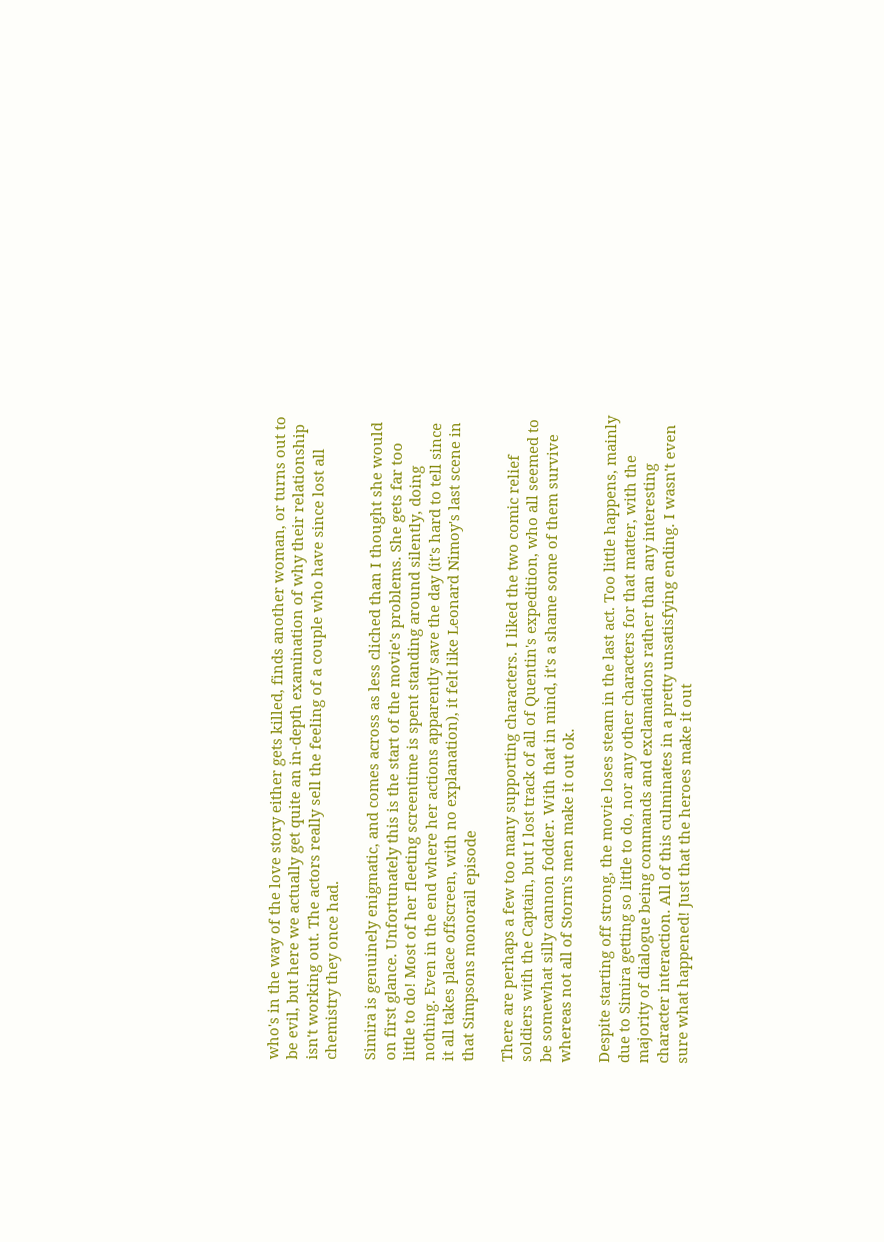who's in the way of the love story either gets killed, finds another woman, or turns out to be evil, but here we actually get quite an in-depth examination of why their relationship isn't working out. The actors really sell the feeling of a couple who have since lost all chemistry they once had.

Simira is genuinely enigmatic, and comes across as less cliched than I thought she would on first glance. Unfortunately this is the start of the movie's problems. She gets far too little to do! Most of her fleeting screentime is spent standing around silently, doing nothing. Even in the end where her actions apparently save the day (it's hard to tell since it all takes place offscreen, with no explanation), it felt like Leonard Nimoy's last scene in that Simpsons monorail episode

There are perhaps a few too many supporting characters. I liked the two comic relief soldiers with the Captain, but I lost track of all of Quentin's expedition, who all seemed to be somewhat silly cannon fodder. With that in mind, it's a shame some of them survive whereas not all of Storm's men make it out ok.

Despite starting off strong, the movie loses steam in the last act. Too little happens, mainly due to Simira getting so little to do, nor any other characters for that matter, with the majority of dialogue being commands and exclamations rather than any interesting character interaction. All of this culminates in a pretty unsatisfying ending. I wasn't even sure what happened! Just that the heroes make it out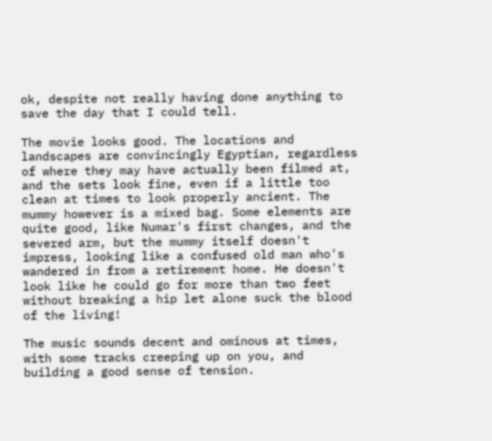ok, despite not really having done anything to save the day that I could tell.

The movie looks good. The locations and landscapes are convincingly Egyptian, regardless of where they may have actually been filmed at, and the sets look fine, even if a little too clean at times to look properly ancient. The mummy however is a mixed bag. Some elements are quite good, like Numar's first changes, and the severed arm, but the mummy itself doesn't impress, looking like a confused old man who's wandered in from a retirement home. He doesn't look like he could go for more than two feet without breaking a hip let alone suck the blood of the living!

The music sounds decent and ominous at times, with some tracks creeping up on you, and building a good sense of tension.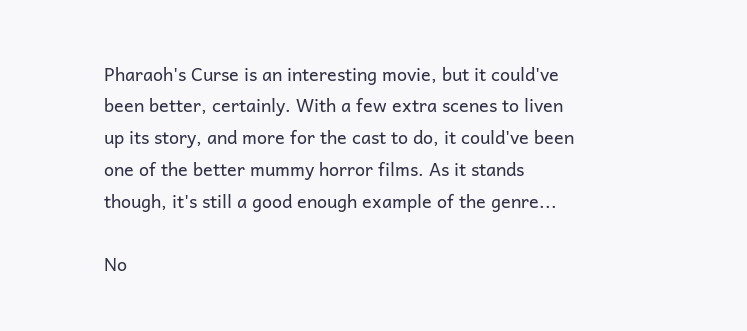Pharaoh's Curse is an interesting movie, but it could've been better, certainly. With a few extra scenes to liven up its story, and more for the cast to do, it could've been one of the better mummy horror films. As it stands though, it's still a good enough example of the genre...

No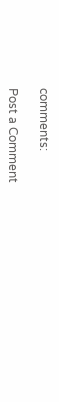comments:

Post a Comment